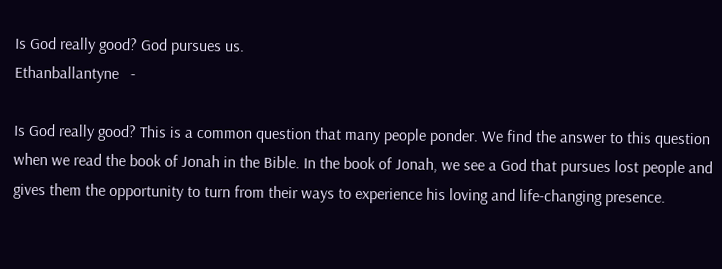Is God really good? God pursues us.
Ethanballantyne   -

Is God really good? This is a common question that many people ponder. We find the answer to this question when we read the book of Jonah in the Bible. In the book of Jonah, we see a God that pursues lost people and gives them the opportunity to turn from their ways to experience his loving and life-changing presence.